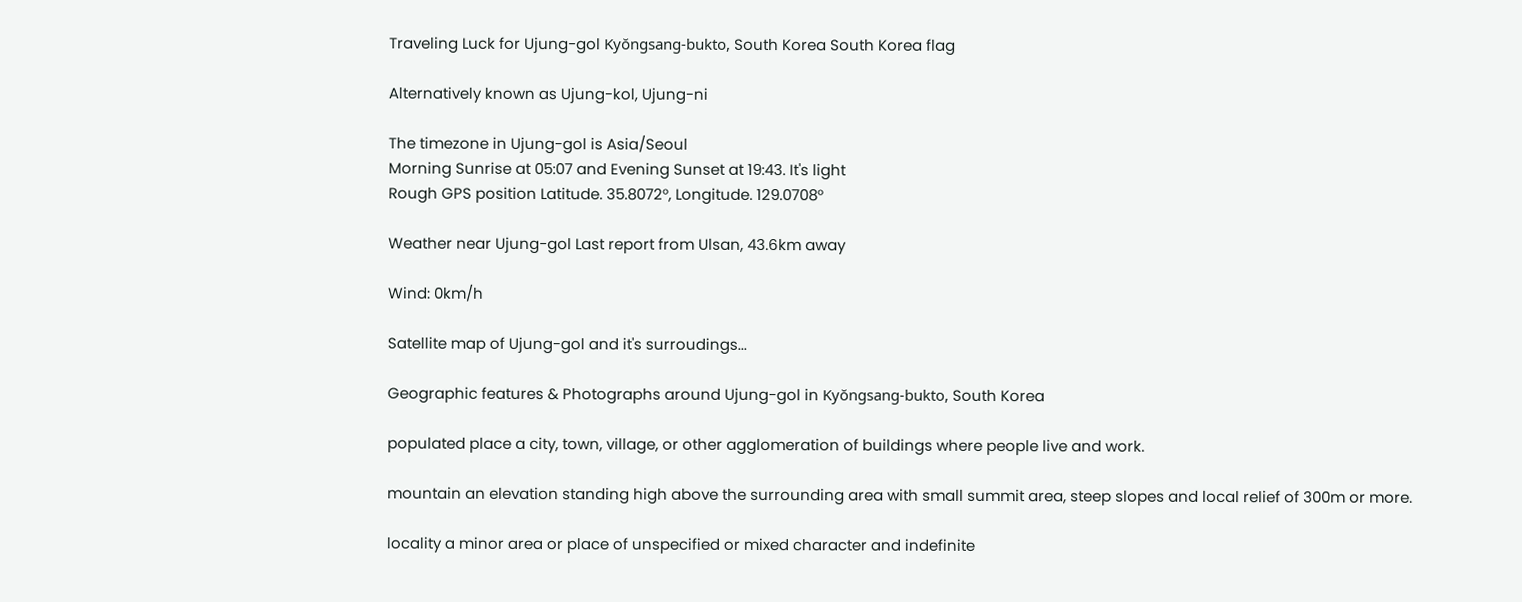Traveling Luck for Ujung-gol Kyŏngsang-bukto, South Korea South Korea flag

Alternatively known as Ujung-kol, Ujung-ni

The timezone in Ujung-gol is Asia/Seoul
Morning Sunrise at 05:07 and Evening Sunset at 19:43. It's light
Rough GPS position Latitude. 35.8072°, Longitude. 129.0708°

Weather near Ujung-gol Last report from Ulsan, 43.6km away

Wind: 0km/h

Satellite map of Ujung-gol and it's surroudings...

Geographic features & Photographs around Ujung-gol in Kyŏngsang-bukto, South Korea

populated place a city, town, village, or other agglomeration of buildings where people live and work.

mountain an elevation standing high above the surrounding area with small summit area, steep slopes and local relief of 300m or more.

locality a minor area or place of unspecified or mixed character and indefinite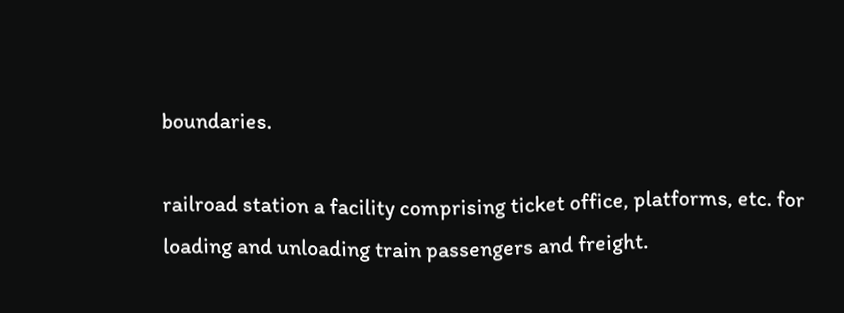boundaries.

railroad station a facility comprising ticket office, platforms, etc. for loading and unloading train passengers and freight.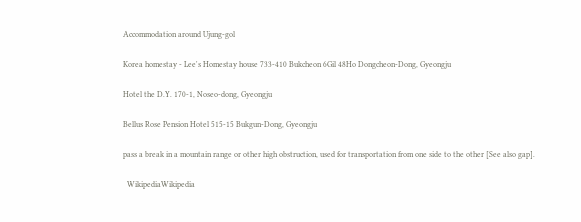Accommodation around Ujung-gol

Korea homestay - Lee's Homestay house 733-410 Bukcheon 6Gil 48Ho Dongcheon-Dong, Gyeongju

Hotel the D.Y. 170-1, Noseo-dong, Gyeongju

Bellus Rose Pension Hotel 515-15 Bukgun-Dong, Gyeongju

pass a break in a mountain range or other high obstruction, used for transportation from one side to the other [See also gap].

  WikipediaWikipedia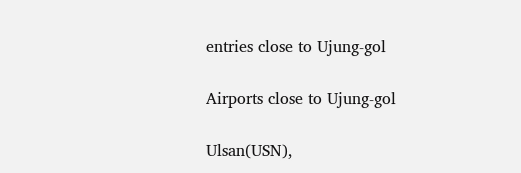entries close to Ujung-gol

Airports close to Ujung-gol

Ulsan(USN),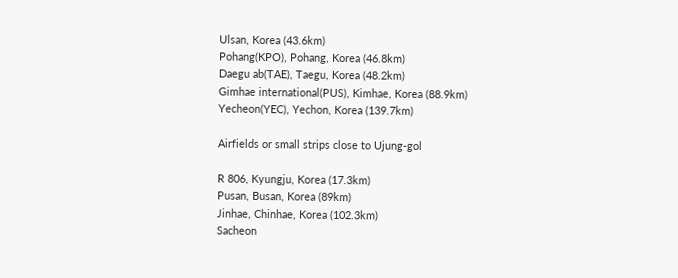Ulsan, Korea (43.6km)
Pohang(KPO), Pohang, Korea (46.8km)
Daegu ab(TAE), Taegu, Korea (48.2km)
Gimhae international(PUS), Kimhae, Korea (88.9km)
Yecheon(YEC), Yechon, Korea (139.7km)

Airfields or small strips close to Ujung-gol

R 806, Kyungju, Korea (17.3km)
Pusan, Busan, Korea (89km)
Jinhae, Chinhae, Korea (102.3km)
Sacheon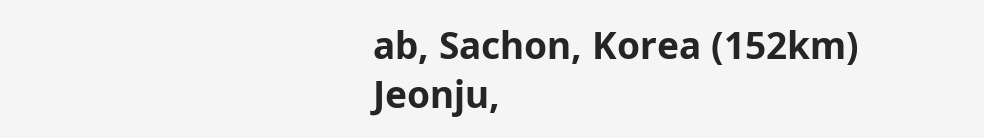ab, Sachon, Korea (152km)
Jeonju,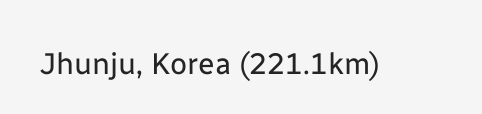Jhunju, Korea (221.1km)